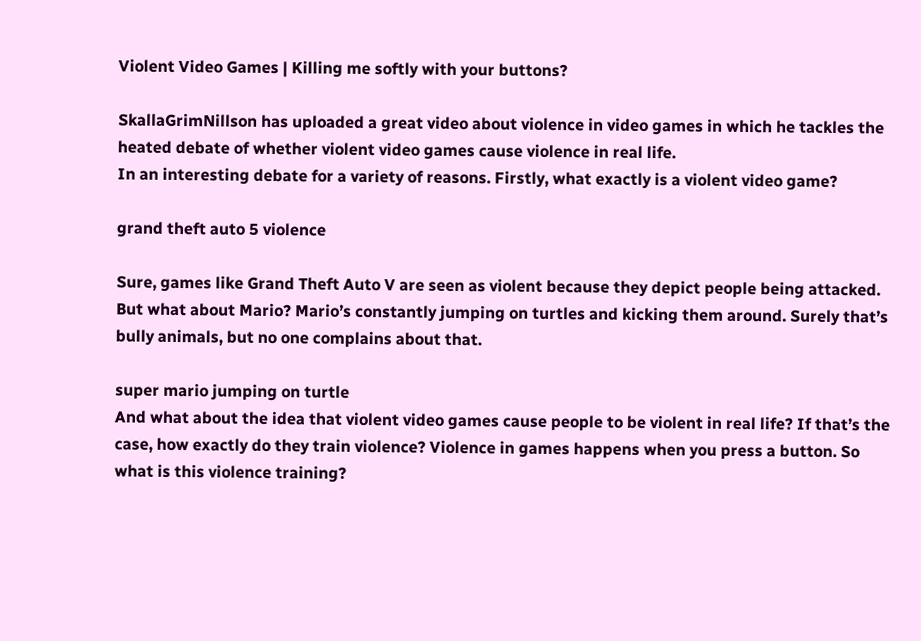Violent Video Games | Killing me softly with your buttons?

SkallaGrimNillson has uploaded a great video about violence in video games in which he tackles the heated debate of whether violent video games cause violence in real life.
In an interesting debate for a variety of reasons. Firstly, what exactly is a violent video game?

grand theft auto 5 violence

Sure, games like Grand Theft Auto V are seen as violent because they depict people being attacked. But what about Mario? Mario’s constantly jumping on turtles and kicking them around. Surely that’s bully animals, but no one complains about that.

super mario jumping on turtle
And what about the idea that violent video games cause people to be violent in real life? If that’s the case, how exactly do they train violence? Violence in games happens when you press a button. So what is this violence training?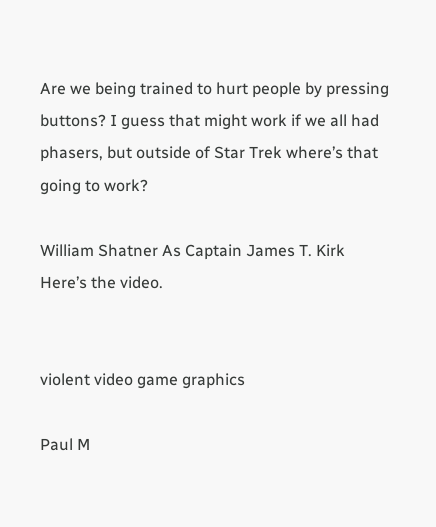Are we being trained to hurt people by pressing buttons? I guess that might work if we all had phasers, but outside of Star Trek where’s that going to work?

William Shatner As Captain James T. Kirk
Here’s the video.


violent video game graphics

Paul M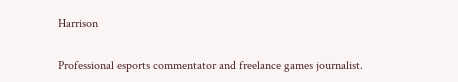Harrison

Professional esports commentator and freelance games journalist.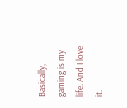Basically, gaming is my life. And I love it.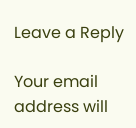Leave a Reply

Your email address will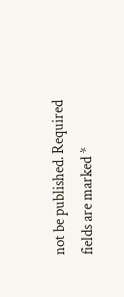not be published. Required fields are marked *